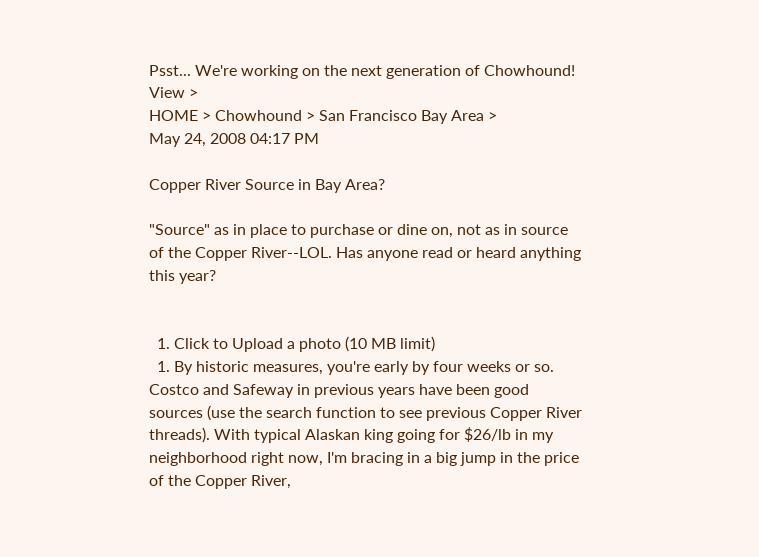Psst... We're working on the next generation of Chowhound! View >
HOME > Chowhound > San Francisco Bay Area >
May 24, 2008 04:17 PM

Copper River Source in Bay Area?

"Source" as in place to purchase or dine on, not as in source of the Copper River--LOL. Has anyone read or heard anything this year?


  1. Click to Upload a photo (10 MB limit)
  1. By historic measures, you're early by four weeks or so. Costco and Safeway in previous years have been good sources (use the search function to see previous Copper River threads). With typical Alaskan king going for $26/lb in my neighborhood right now, I'm bracing in a big jump in the price of the Copper River,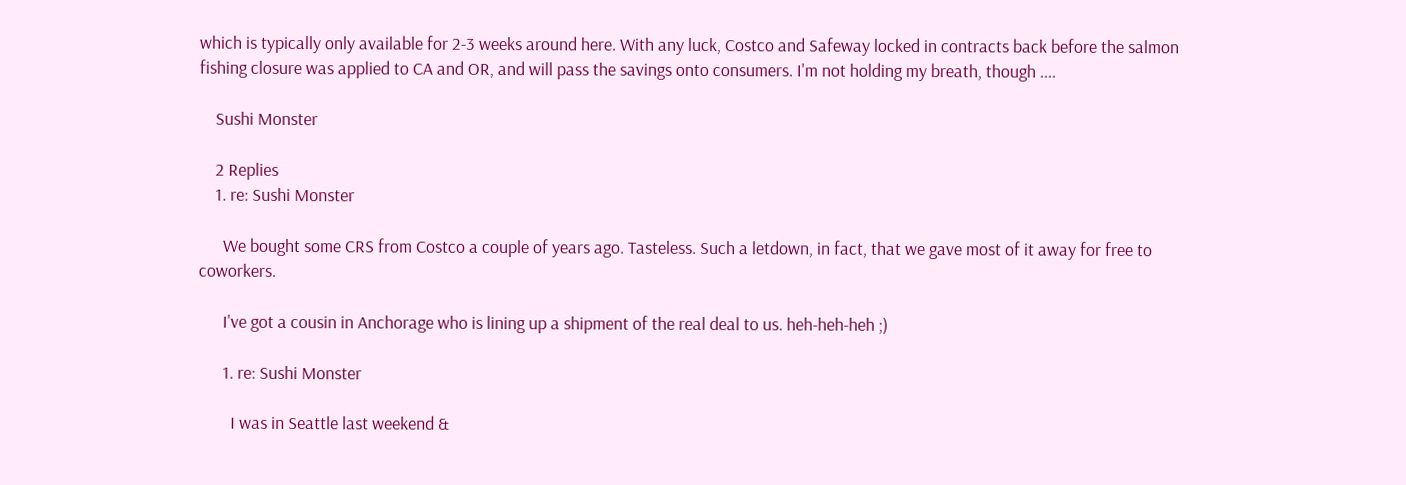which is typically only available for 2-3 weeks around here. With any luck, Costco and Safeway locked in contracts back before the salmon fishing closure was applied to CA and OR, and will pass the savings onto consumers. I'm not holding my breath, though ....

    Sushi Monster

    2 Replies
    1. re: Sushi Monster

      We bought some CRS from Costco a couple of years ago. Tasteless. Such a letdown, in fact, that we gave most of it away for free to coworkers.

      I've got a cousin in Anchorage who is lining up a shipment of the real deal to us. heh-heh-heh ;)

      1. re: Sushi Monster

        I was in Seattle last weekend &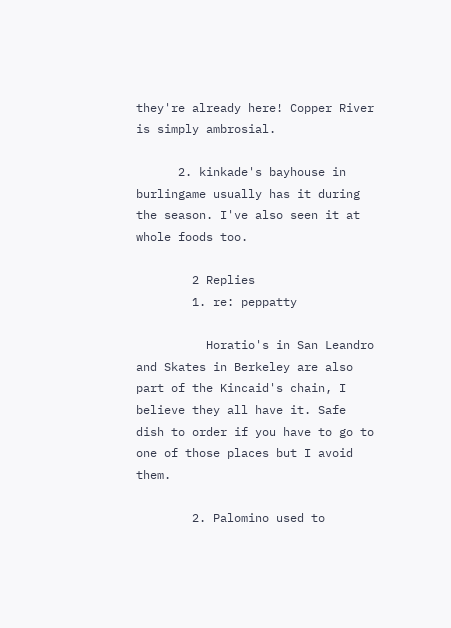they're already here! Copper River is simply ambrosial.

      2. kinkade's bayhouse in burlingame usually has it during the season. I've also seen it at whole foods too.

        2 Replies
        1. re: peppatty

          Horatio's in San Leandro and Skates in Berkeley are also part of the Kincaid's chain, I believe they all have it. Safe dish to order if you have to go to one of those places but I avoid them.

        2. Palomino used to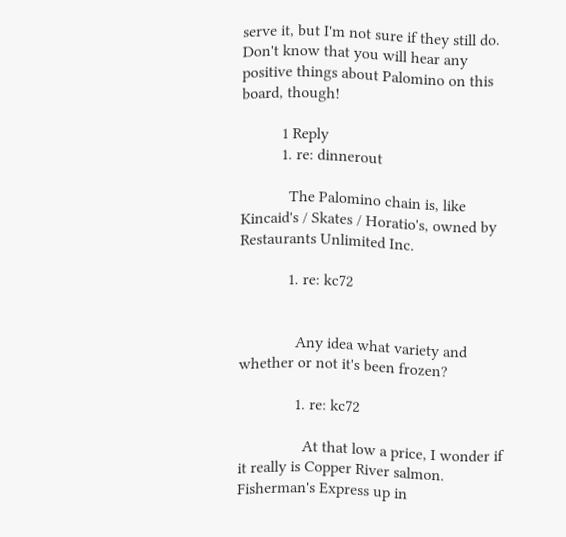serve it, but I'm not sure if they still do. Don't know that you will hear any positive things about Palomino on this board, though!

          1 Reply
          1. re: dinnerout

            The Palomino chain is, like Kincaid's / Skates / Horatio's, owned by Restaurants Unlimited Inc.

            1. re: kc72


              Any idea what variety and whether or not it's been frozen?

              1. re: kc72

                At that low a price, I wonder if it really is Copper River salmon. Fisherman's Express up in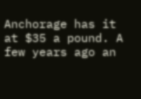Anchorage has it at $35 a pound. A few years ago an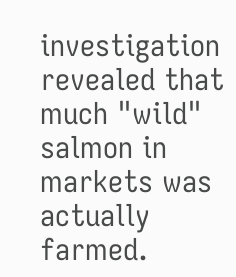investigation revealed that much "wild" salmon in markets was actually farmed.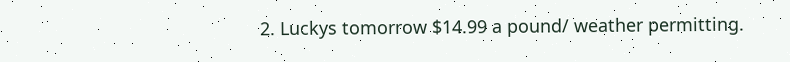2. Luckys tomorrow $14.99 a pound/ weather permitting.